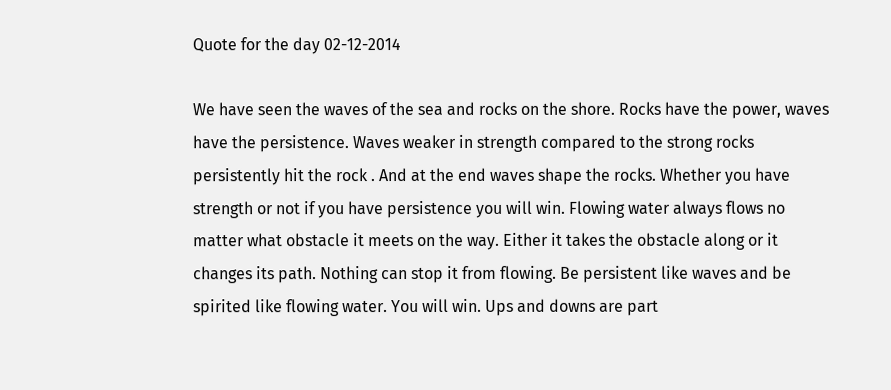Quote for the day 02-12-2014

We have seen the waves of the sea and rocks on the shore. Rocks have the power, waves have the persistence. Waves weaker in strength compared to the strong rocks persistently hit the rock . And at the end waves shape the rocks. Whether you have strength or not if you have persistence you will win. Flowing water always flows no matter what obstacle it meets on the way. Either it takes the obstacle along or it changes its path. Nothing can stop it from flowing. Be persistent like waves and be spirited like flowing water. You will win. Ups and downs are part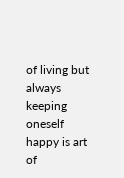of living but always keeping oneself happy is art of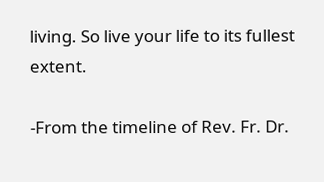living. So live your life to its fullest extent.

-From the timeline of Rev. Fr. Dr.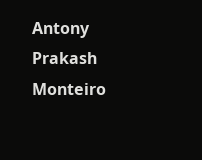Antony Prakash Monteiro